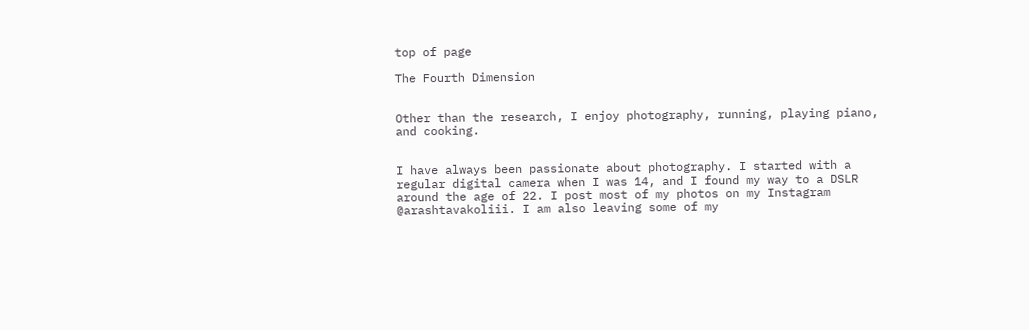top of page

The Fourth Dimension


Other than the research, I enjoy photography, running, playing piano, and cooking.


I have always been passionate about photography. I started with a regular digital camera when I was 14, and I found my way to a DSLR around the age of 22. I post most of my photos on my Instagram @arashtavakoliii. I am also leaving some of my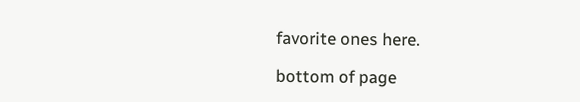favorite ones here.

bottom of page